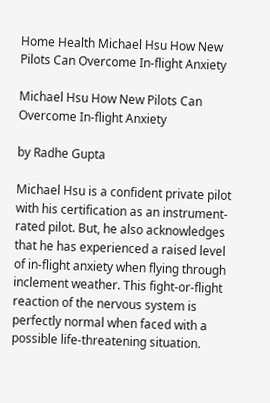Home Health Michael Hsu How New Pilots Can Overcome In-flight Anxiety

Michael Hsu How New Pilots Can Overcome In-flight Anxiety

by Radhe Gupta

Michael Hsu is a confident private pilot with his certification as an instrument-rated pilot. But, he also acknowledges that he has experienced a raised level of in-flight anxiety when flying through inclement weather. This fight-or-flight reaction of the nervous system is perfectly normal when faced with a possible life-threatening situation.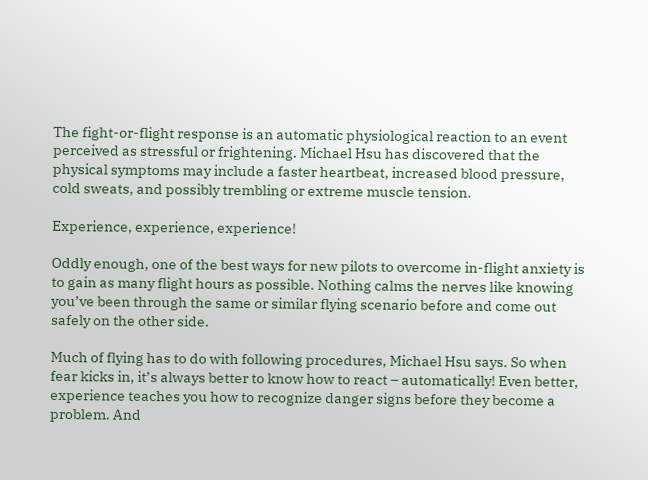The fight-or-flight response is an automatic physiological reaction to an event perceived as stressful or frightening. Michael Hsu has discovered that the physical symptoms may include a faster heartbeat, increased blood pressure, cold sweats, and possibly trembling or extreme muscle tension.

Experience, experience, experience!

Oddly enough, one of the best ways for new pilots to overcome in-flight anxiety is to gain as many flight hours as possible. Nothing calms the nerves like knowing you’ve been through the same or similar flying scenario before and come out safely on the other side.

Much of flying has to do with following procedures, Michael Hsu says. So when fear kicks in, it’s always better to know how to react – automatically! Even better, experience teaches you how to recognize danger signs before they become a problem. And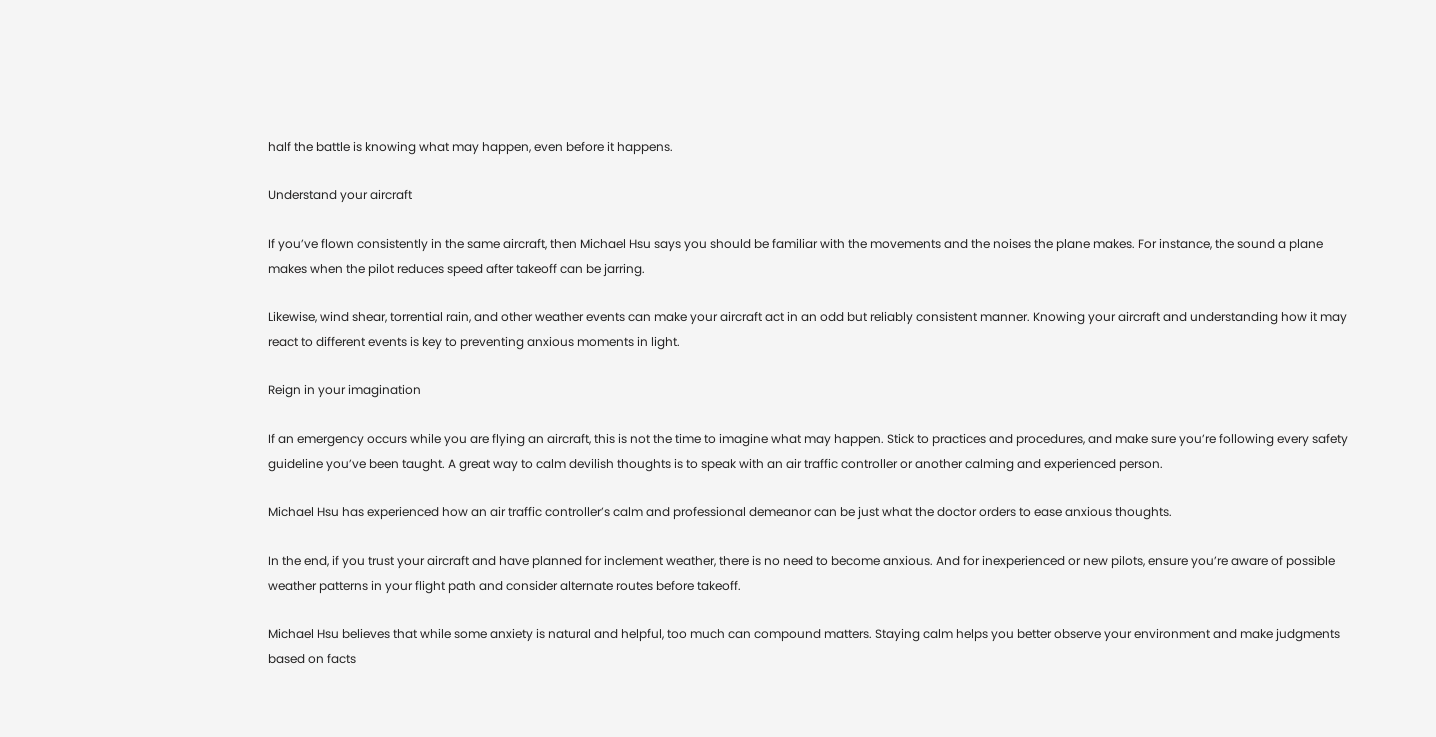half the battle is knowing what may happen, even before it happens.

Understand your aircraft

If you’ve flown consistently in the same aircraft, then Michael Hsu says you should be familiar with the movements and the noises the plane makes. For instance, the sound a plane makes when the pilot reduces speed after takeoff can be jarring.

Likewise, wind shear, torrential rain, and other weather events can make your aircraft act in an odd but reliably consistent manner. Knowing your aircraft and understanding how it may react to different events is key to preventing anxious moments in light.

Reign in your imagination

If an emergency occurs while you are flying an aircraft, this is not the time to imagine what may happen. Stick to practices and procedures, and make sure you’re following every safety guideline you’ve been taught. A great way to calm devilish thoughts is to speak with an air traffic controller or another calming and experienced person.

Michael Hsu has experienced how an air traffic controller’s calm and professional demeanor can be just what the doctor orders to ease anxious thoughts.

In the end, if you trust your aircraft and have planned for inclement weather, there is no need to become anxious. And for inexperienced or new pilots, ensure you’re aware of possible weather patterns in your flight path and consider alternate routes before takeoff.

Michael Hsu believes that while some anxiety is natural and helpful, too much can compound matters. Staying calm helps you better observe your environment and make judgments based on facts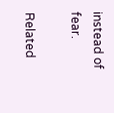instead of fear.

Related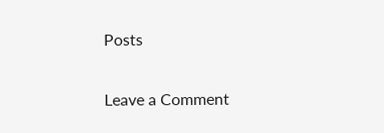Posts

Leave a Comment